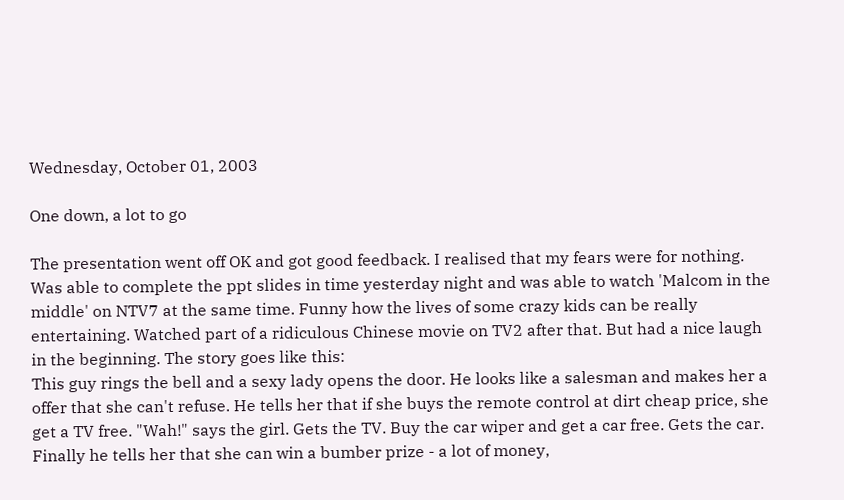Wednesday, October 01, 2003

One down, a lot to go

The presentation went off OK and got good feedback. I realised that my fears were for nothing. Was able to complete the ppt slides in time yesterday night and was able to watch 'Malcom in the middle' on NTV7 at the same time. Funny how the lives of some crazy kids can be really entertaining. Watched part of a ridiculous Chinese movie on TV2 after that. But had a nice laugh in the beginning. The story goes like this:
This guy rings the bell and a sexy lady opens the door. He looks like a salesman and makes her a offer that she can't refuse. He tells her that if she buys the remote control at dirt cheap price, she get a TV free. "Wah!" says the girl. Gets the TV. Buy the car wiper and get a car free. Gets the car. Finally he tells her that she can win a bumber prize - a lot of money,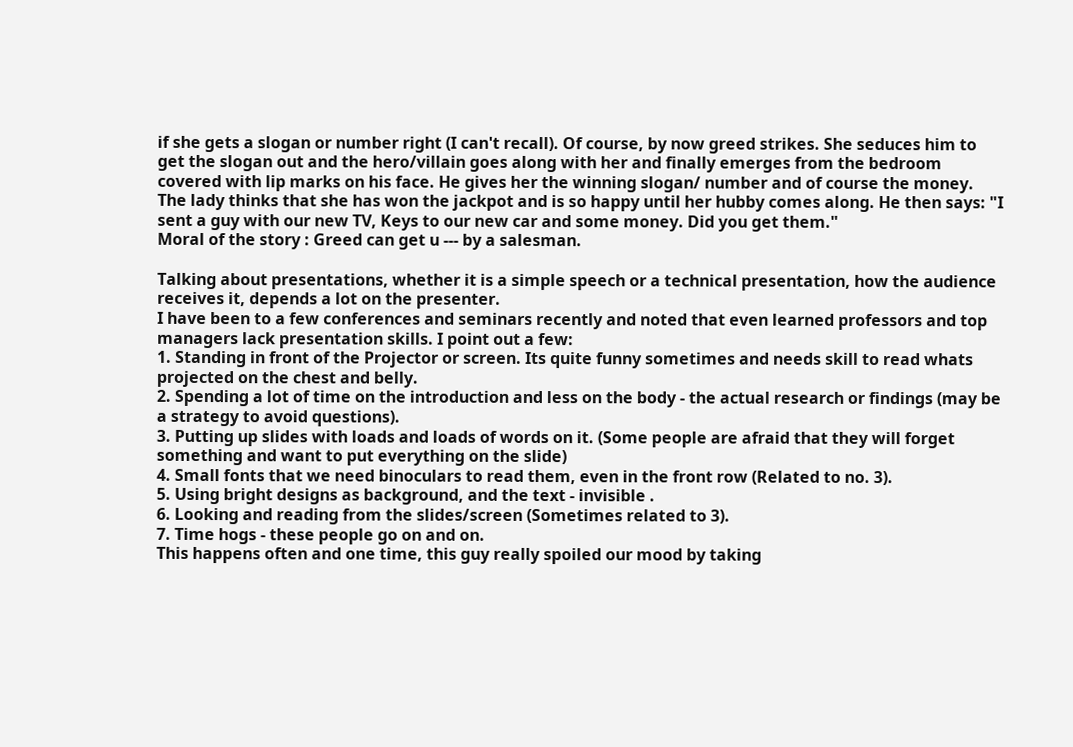if she gets a slogan or number right (I can't recall). Of course, by now greed strikes. She seduces him to get the slogan out and the hero/villain goes along with her and finally emerges from the bedroom covered with lip marks on his face. He gives her the winning slogan/ number and of course the money. The lady thinks that she has won the jackpot and is so happy until her hubby comes along. He then says: "I sent a guy with our new TV, Keys to our new car and some money. Did you get them."
Moral of the story : Greed can get u --- by a salesman.

Talking about presentations, whether it is a simple speech or a technical presentation, how the audience receives it, depends a lot on the presenter.
I have been to a few conferences and seminars recently and noted that even learned professors and top managers lack presentation skills. I point out a few:
1. Standing in front of the Projector or screen. Its quite funny sometimes and needs skill to read whats projected on the chest and belly.
2. Spending a lot of time on the introduction and less on the body - the actual research or findings (may be a strategy to avoid questions).
3. Putting up slides with loads and loads of words on it. (Some people are afraid that they will forget something and want to put everything on the slide)
4. Small fonts that we need binoculars to read them, even in the front row (Related to no. 3).
5. Using bright designs as background, and the text - invisible .
6. Looking and reading from the slides/screen (Sometimes related to 3).
7. Time hogs - these people go on and on.
This happens often and one time, this guy really spoiled our mood by taking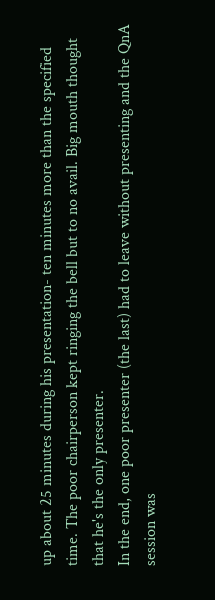up about 25 minutes during his presentation- ten minutes more than the specified time. The poor chairperson kept ringing the bell but to no avail. Big mouth thought that he's the only presenter.
In the end, one poor presenter (the last) had to leave without presenting and the QnA session was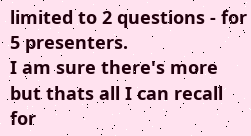limited to 2 questions - for 5 presenters.
I am sure there's more but thats all I can recall for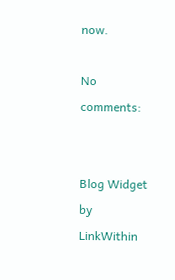now.

No comments:


Blog Widget by LinkWithin